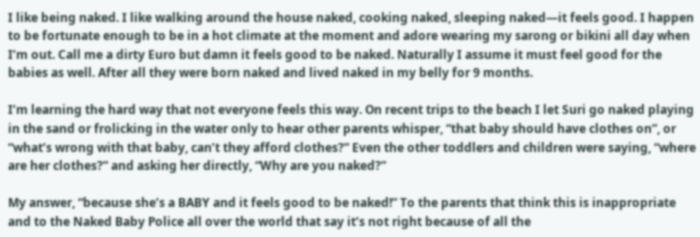I like being naked. I like walking around the house naked, cooking naked, sleeping naked—it feels good. I happen to be fortunate enough to be in a hot climate at the moment and adore wearing my sarong or bikini all day when I’m out. Call me a dirty Euro but damn it feels good to be naked. Naturally I assume it must feel good for the babies as well. After all they were born naked and lived naked in my belly for 9 months.

I’m learning the hard way that not everyone feels this way. On recent trips to the beach I let Suri go naked playing in the sand or frolicking in the water only to hear other parents whisper, “that baby should have clothes on”, or “what’s wrong with that baby, can’t they afford clothes?” Even the other toddlers and children were saying, “where are her clothes?” and asking her directly, “Why are you naked?”

My answer, “because she’s a BABY and it feels good to be naked!” To the parents that think this is inappropriate and to the Naked Baby Police all over the world that say it’s not right because of all the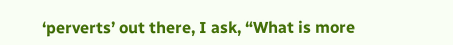‘perverts’ out there, I ask, “What is more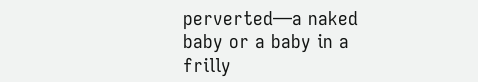perverted—a naked baby or a baby in a frilly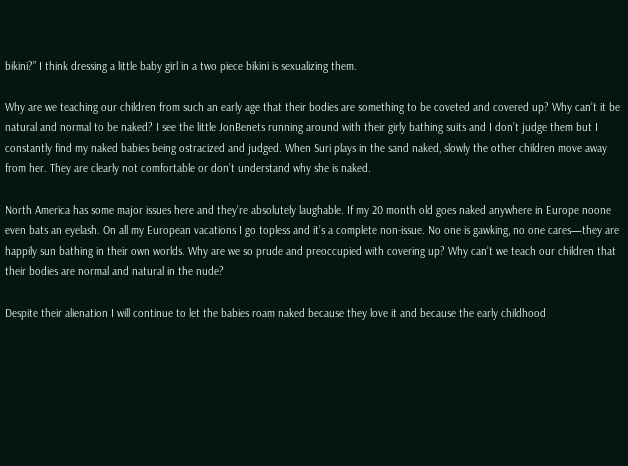bikini?” I think dressing a little baby girl in a two piece bikini is sexualizing them.

Why are we teaching our children from such an early age that their bodies are something to be coveted and covered up? Why can’t it be natural and normal to be naked? I see the little JonBenets running around with their girly bathing suits and I don’t judge them but I constantly find my naked babies being ostracized and judged. When Suri plays in the sand naked, slowly the other children move away from her. They are clearly not comfortable or don’t understand why she is naked.

North America has some major issues here and they’re absolutely laughable. If my 20 month old goes naked anywhere in Europe noone even bats an eyelash. On all my European vacations I go topless and it’s a complete non-issue. No one is gawking, no one cares—they are happily sun bathing in their own worlds. Why are we so prude and preoccupied with covering up? Why can’t we teach our children that their bodies are normal and natural in the nude?

Despite their alienation I will continue to let the babies roam naked because they love it and because the early childhood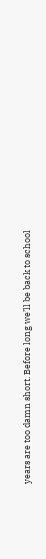years are too damn short. Before long we’ll be back to school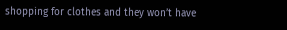shopping for clothes and they won’t have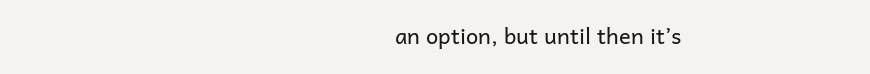an option, but until then it’s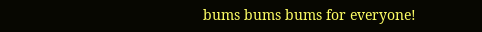bums bums bums for everyone!